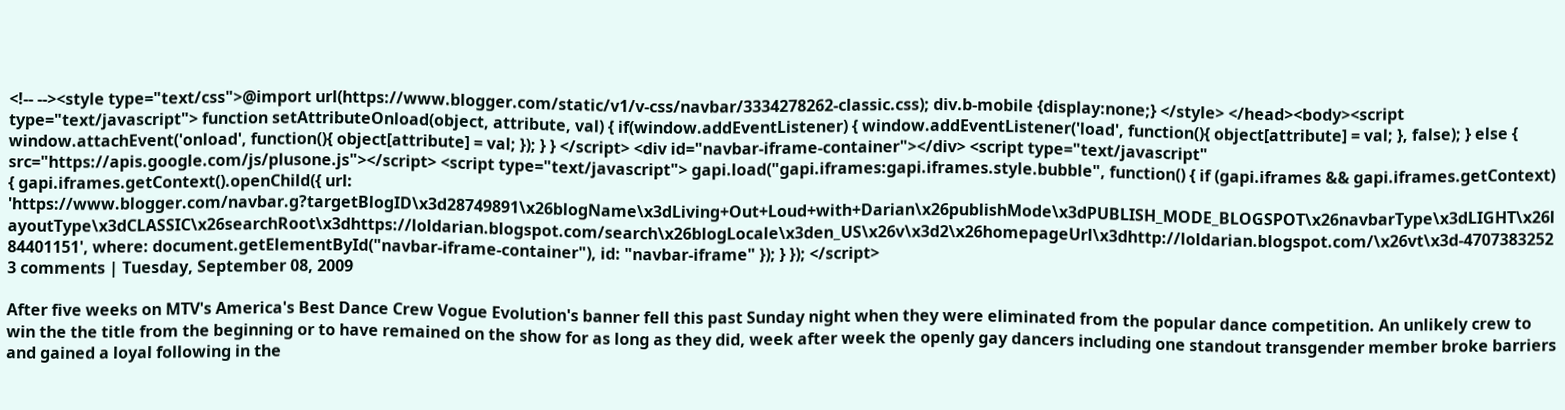<!-- --><style type="text/css">@import url(https://www.blogger.com/static/v1/v-css/navbar/3334278262-classic.css); div.b-mobile {display:none;} </style> </head><body><script type="text/javascript"> function setAttributeOnload(object, attribute, val) { if(window.addEventListener) { window.addEventListener('load', function(){ object[attribute] = val; }, false); } else { window.attachEvent('onload', function(){ object[attribute] = val; }); } } </script> <div id="navbar-iframe-container"></div> <script type="text/javascript" src="https://apis.google.com/js/plusone.js"></script> <script type="text/javascript"> gapi.load("gapi.iframes:gapi.iframes.style.bubble", function() { if (gapi.iframes && gapi.iframes.getContext) { gapi.iframes.getContext().openChild({ url: 'https://www.blogger.com/navbar.g?targetBlogID\x3d28749891\x26blogName\x3dLiving+Out+Loud+with+Darian\x26publishMode\x3dPUBLISH_MODE_BLOGSPOT\x26navbarType\x3dLIGHT\x26layoutType\x3dCLASSIC\x26searchRoot\x3dhttps://loldarian.blogspot.com/search\x26blogLocale\x3den_US\x26v\x3d2\x26homepageUrl\x3dhttp://loldarian.blogspot.com/\x26vt\x3d-470738325284401151', where: document.getElementById("navbar-iframe-container"), id: "navbar-iframe" }); } }); </script>
3 comments | Tuesday, September 08, 2009

After five weeks on MTV's America's Best Dance Crew Vogue Evolution's banner fell this past Sunday night when they were eliminated from the popular dance competition. An unlikely crew to win the the title from the beginning or to have remained on the show for as long as they did, week after week the openly gay dancers including one standout transgender member broke barriers and gained a loyal following in the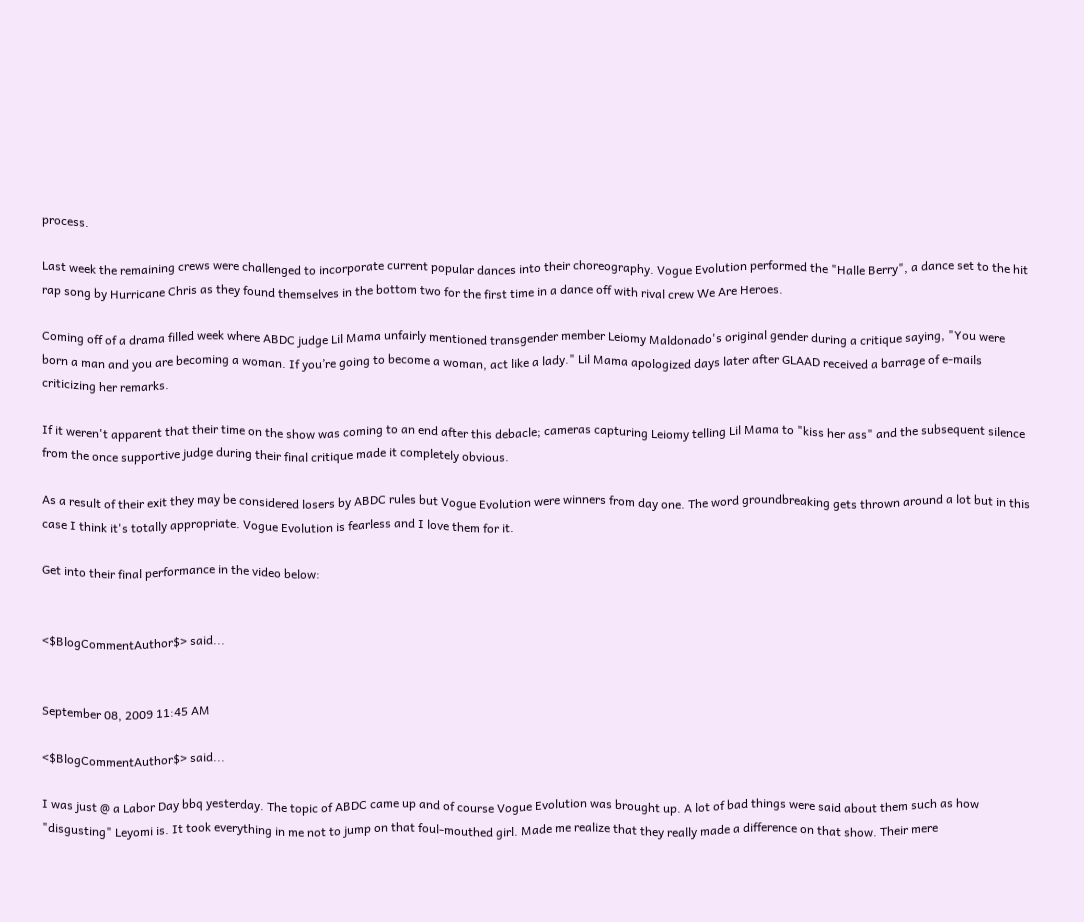process.

Last week the remaining crews were challenged to incorporate current popular dances into their choreography. Vogue Evolution performed the "Halle Berry", a dance set to the hit rap song by Hurricane Chris as they found themselves in the bottom two for the first time in a dance off with rival crew We Are Heroes.

Coming off of a drama filled week where ABDC judge Lil Mama unfairly mentioned transgender member Leiomy Maldonado's original gender during a critique saying, "You were born a man and you are becoming a woman. If you’re going to become a woman, act like a lady." Lil Mama apologized days later after GLAAD received a barrage of e-mails criticizing her remarks.

If it weren't apparent that their time on the show was coming to an end after this debacle; cameras capturing Leiomy telling Lil Mama to "kiss her ass" and the subsequent silence from the once supportive judge during their final critique made it completely obvious.

As a result of their exit they may be considered losers by ABDC rules but Vogue Evolution were winners from day one. The word groundbreaking gets thrown around a lot but in this case I think it's totally appropriate. Vogue Evolution is fearless and I love them for it.

Get into their final performance in the video below:


<$BlogCommentAuthor$> said...


September 08, 2009 11:45 AM

<$BlogCommentAuthor$> said...

I was just @ a Labor Day bbq yesterday. The topic of ABDC came up and of course Vogue Evolution was brought up. A lot of bad things were said about them such as how "disgusting" Leyomi is. It took everything in me not to jump on that foul-mouthed girl. Made me realize that they really made a difference on that show. Their mere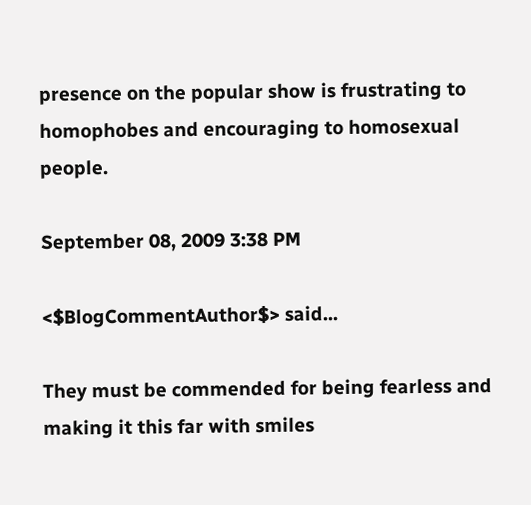presence on the popular show is frustrating to homophobes and encouraging to homosexual people.

September 08, 2009 3:38 PM

<$BlogCommentAuthor$> said...

They must be commended for being fearless and making it this far with smiles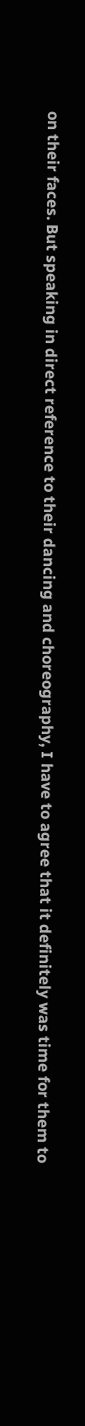on their faces. But speaking in direct reference to their dancing and choreography, I have to agree that it definitely was time for them to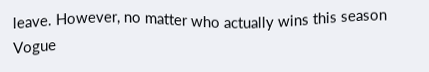leave. However, no matter who actually wins this season Vogue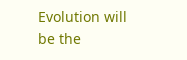Evolution will be the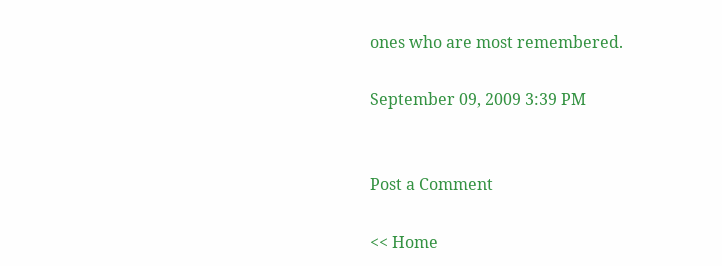ones who are most remembered.

September 09, 2009 3:39 PM


Post a Comment

<< Home